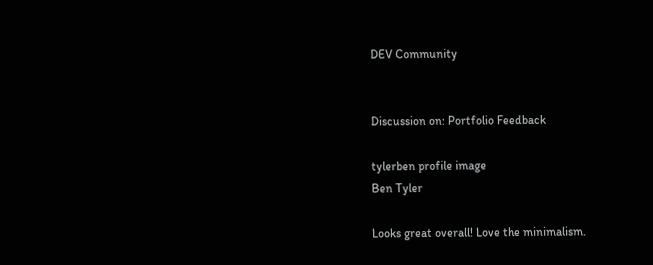DEV Community


Discussion on: Portfolio Feedback

tylerben profile image
Ben Tyler

Looks great overall! Love the minimalism.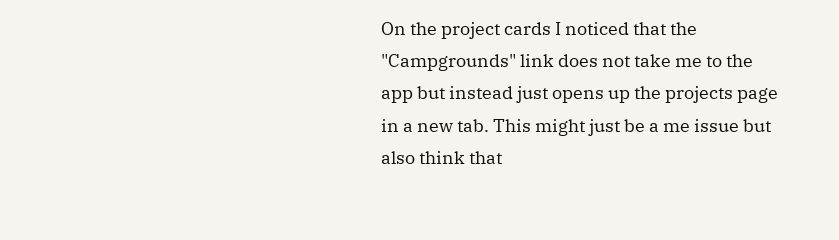On the project cards I noticed that the "Campgrounds" link does not take me to the app but instead just opens up the projects page in a new tab. This might just be a me issue but also think that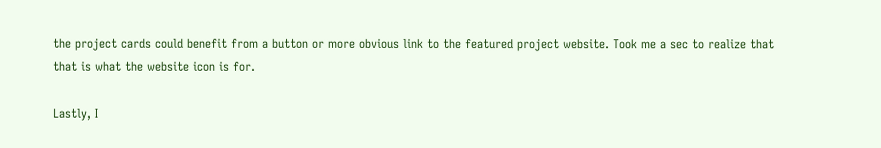the project cards could benefit from a button or more obvious link to the featured project website. Took me a sec to realize that that is what the website icon is for.

Lastly, I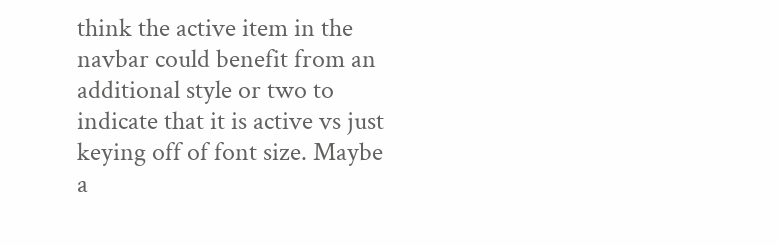think the active item in the navbar could benefit from an additional style or two to indicate that it is active vs just keying off of font size. Maybe a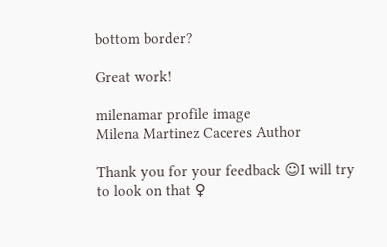bottom border?

Great work!

milenamar profile image
Milena Martinez Caceres Author

Thank you for your feedback ☺I will try to look on that ♀